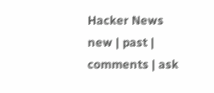Hacker News new | past | comments | ask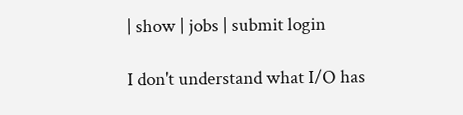| show | jobs | submit login

I don't understand what I/O has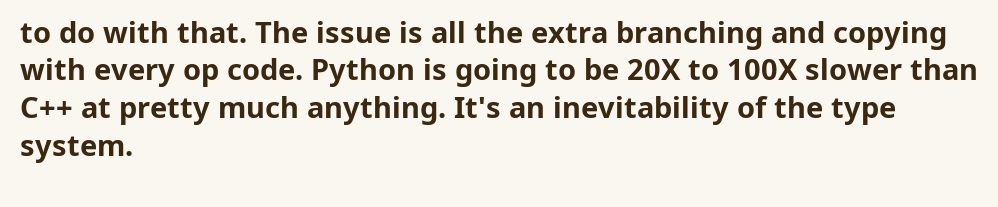to do with that. The issue is all the extra branching and copying with every op code. Python is going to be 20X to 100X slower than C++ at pretty much anything. It's an inevitability of the type system.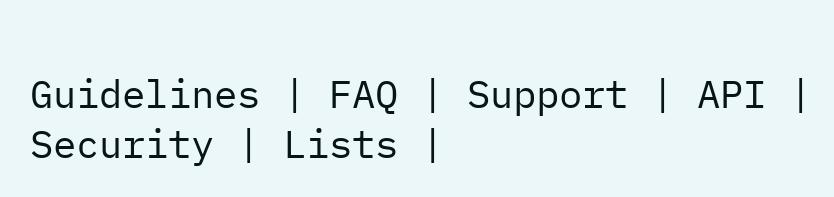Guidelines | FAQ | Support | API | Security | Lists |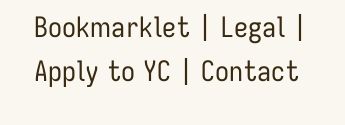Bookmarklet | Legal | Apply to YC | Contact